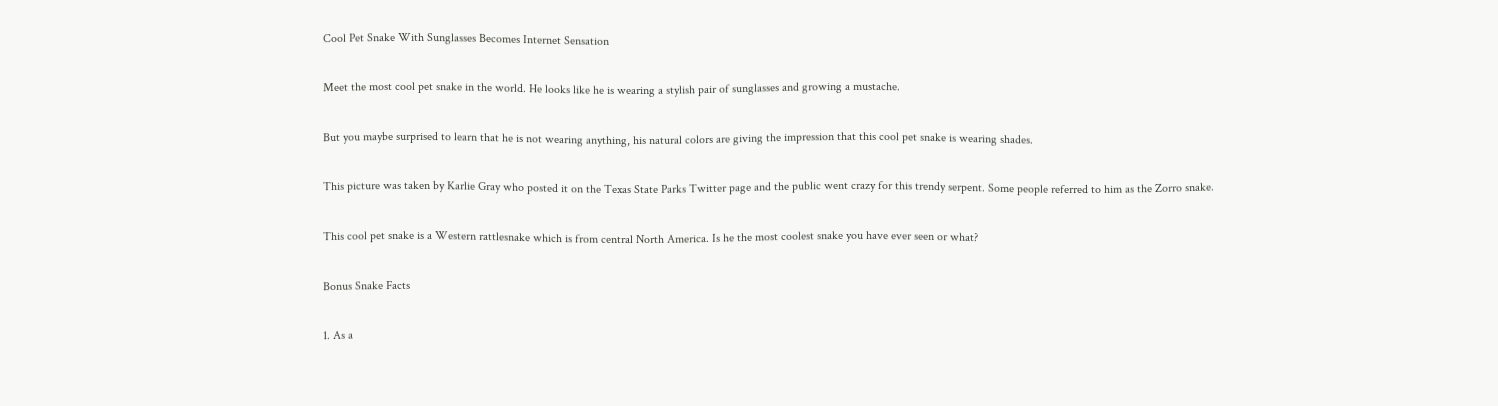Cool Pet Snake With Sunglasses Becomes Internet Sensation

Meet the most cool pet snake in the world. He looks like he is wearing a stylish pair of sunglasses and growing a mustache.

But you maybe surprised to learn that he is not wearing anything, his natural colors are giving the impression that this cool pet snake is wearing shades.

This picture was taken by Karlie Gray who posted it on the Texas State Parks Twitter page and the public went crazy for this trendy serpent. Some people referred to him as the Zorro snake.

This cool pet snake is a Western rattlesnake which is from central North America. Is he the most coolest snake you have ever seen or what?

Bonus Snake Facts

1. As a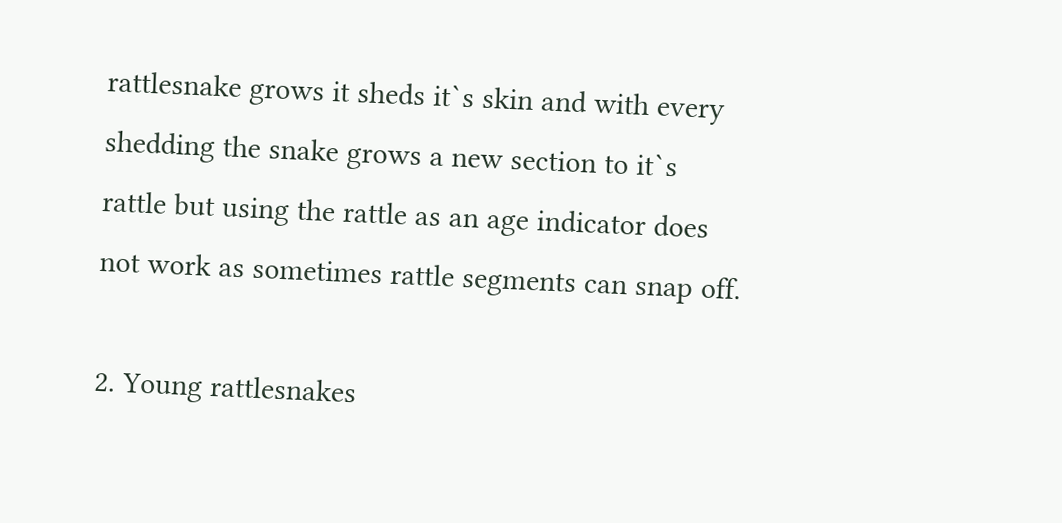rattlesnake grows it sheds it`s skin and with every shedding the snake grows a new section to it`s rattle but using the rattle as an age indicator does not work as sometimes rattle segments can snap off.

2. Young rattlesnakes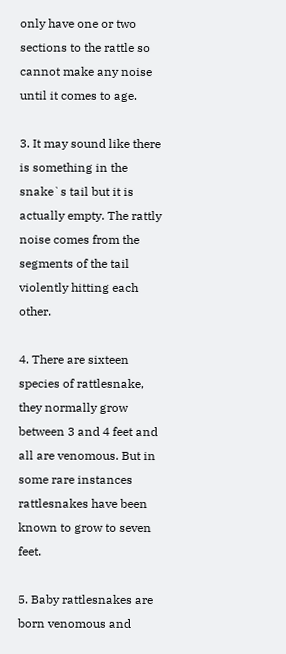only have one or two sections to the rattle so cannot make any noise until it comes to age.

3. It may sound like there is something in the snake`s tail but it is actually empty. The rattly noise comes from the segments of the tail violently hitting each other.

4. There are sixteen species of rattlesnake, they normally grow between 3 and 4 feet and all are venomous. But in some rare instances rattlesnakes have been known to grow to seven feet.

5. Baby rattlesnakes are born venomous and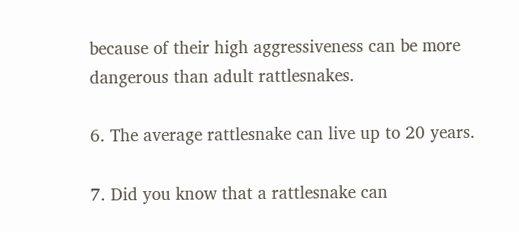because of their high aggressiveness can be more dangerous than adult rattlesnakes.

6. The average rattlesnake can live up to 20 years.

7. Did you know that a rattlesnake can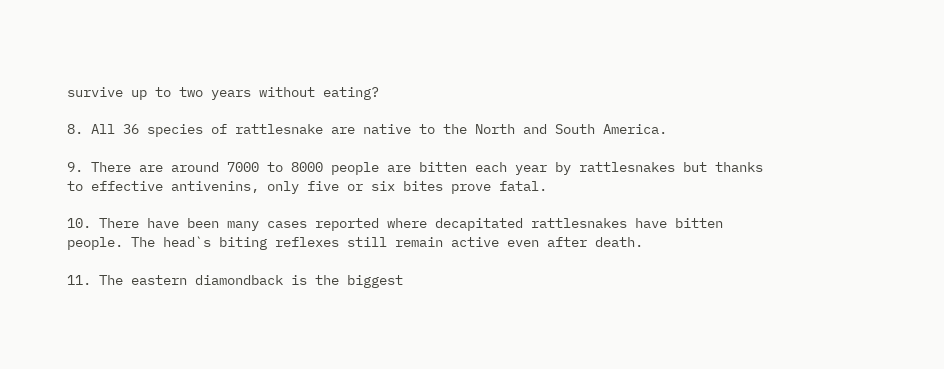survive up to two years without eating?

8. All 36 species of rattlesnake are native to the North and South America.

9. There are around 7000 to 8000 people are bitten each year by rattlesnakes but thanks to effective antivenins, only five or six bites prove fatal.

10. There have been many cases reported where decapitated rattlesnakes have bitten people. The head`s biting reflexes still remain active even after death.

11. The eastern diamondback is the biggest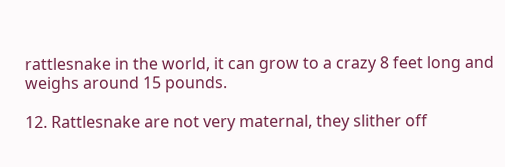rattlesnake in the world, it can grow to a crazy 8 feet long and weighs around 15 pounds.

12. Rattlesnake are not very maternal, they slither off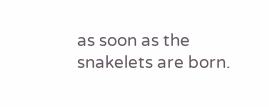as soon as the snakelets are born.